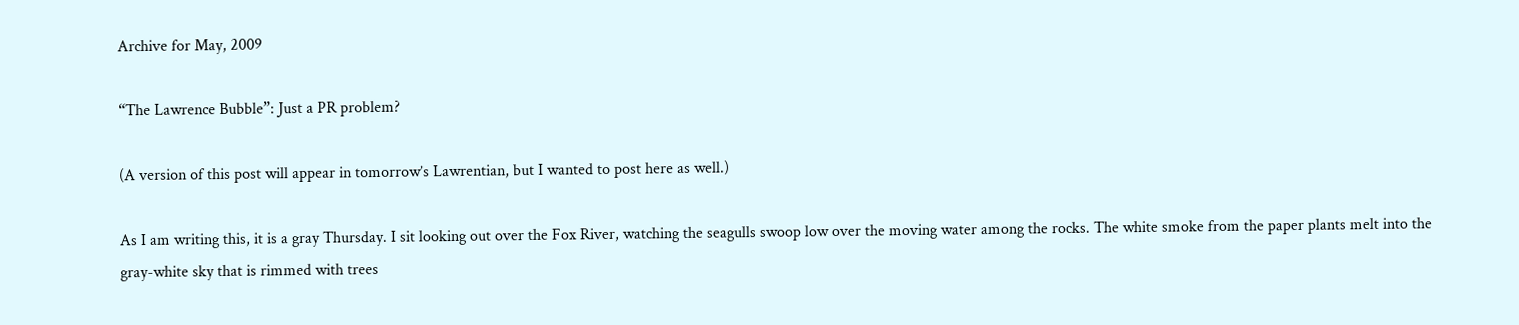Archive for May, 2009

“The Lawrence Bubble”: Just a PR problem?

(A version of this post will appear in tomorrow’s Lawrentian, but I wanted to post here as well.)

As I am writing this, it is a gray Thursday. I sit looking out over the Fox River, watching the seagulls swoop low over the moving water among the rocks. The white smoke from the paper plants melt into the gray-white sky that is rimmed with trees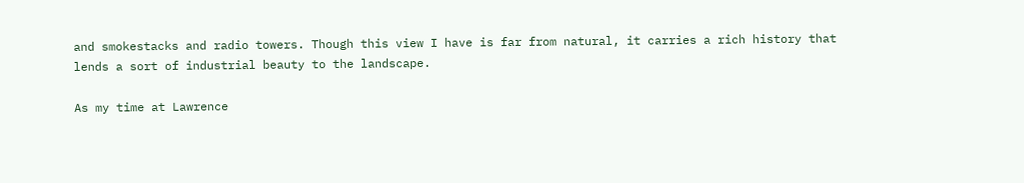and smokestacks and radio towers. Though this view I have is far from natural, it carries a rich history that lends a sort of industrial beauty to the landscape.

As my time at Lawrence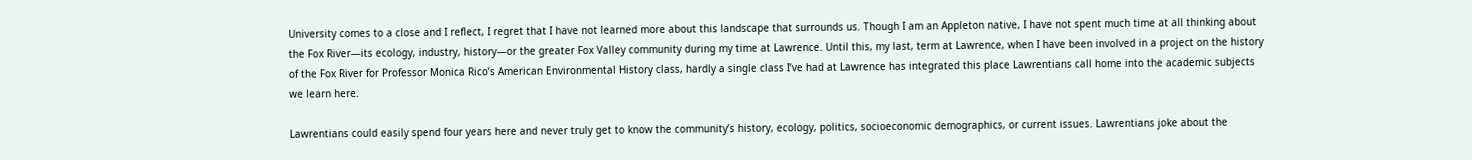University comes to a close and I reflect, I regret that I have not learned more about this landscape that surrounds us. Though I am an Appleton native, I have not spent much time at all thinking about the Fox River—its ecology, industry, history—or the greater Fox Valley community during my time at Lawrence. Until this, my last, term at Lawrence, when I have been involved in a project on the history of the Fox River for Professor Monica Rico’s American Environmental History class, hardly a single class I’ve had at Lawrence has integrated this place Lawrentians call home into the academic subjects we learn here.

Lawrentians could easily spend four years here and never truly get to know the community’s history, ecology, politics, socioeconomic demographics, or current issues. Lawrentians joke about the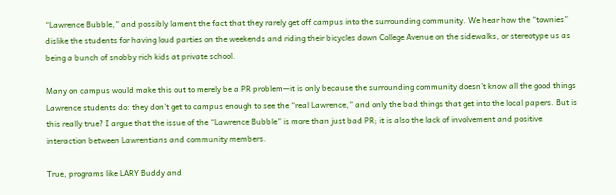“Lawrence Bubble,” and possibly lament the fact that they rarely get off campus into the surrounding community. We hear how the “townies” dislike the students for having loud parties on the weekends and riding their bicycles down College Avenue on the sidewalks, or stereotype us as being a bunch of snobby rich kids at private school.

Many on campus would make this out to merely be a PR problem—it is only because the surrounding community doesn’t know all the good things Lawrence students do: they don’t get to campus enough to see the “real Lawrence,” and only the bad things that get into the local papers. But is this really true? I argue that the issue of the “Lawrence Bubble” is more than just bad PR; it is also the lack of involvement and positive interaction between Lawrentians and community members.

True, programs like LARY Buddy and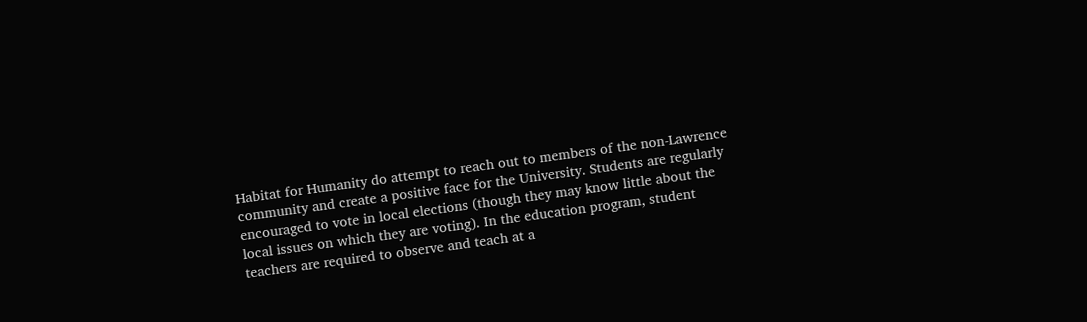Habitat for Humanity do attempt to reach out to members of the non-Lawrence community and create a positive face for the University. Students are regularly encouraged to vote in local elections (though they may know little about the local issues on which they are voting). In the education program, student teachers are required to observe and teach at a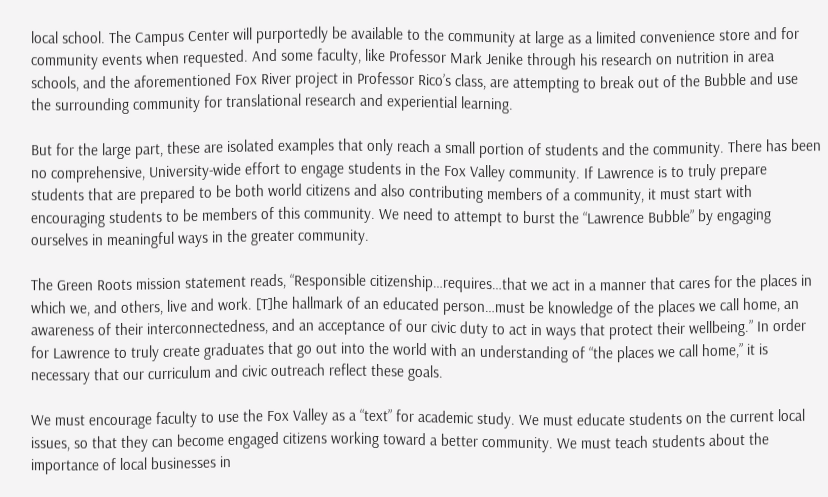local school. The Campus Center will purportedly be available to the community at large as a limited convenience store and for community events when requested. And some faculty, like Professor Mark Jenike through his research on nutrition in area schools, and the aforementioned Fox River project in Professor Rico’s class, are attempting to break out of the Bubble and use the surrounding community for translational research and experiential learning.

But for the large part, these are isolated examples that only reach a small portion of students and the community. There has been no comprehensive, University-wide effort to engage students in the Fox Valley community. If Lawrence is to truly prepare students that are prepared to be both world citizens and also contributing members of a community, it must start with encouraging students to be members of this community. We need to attempt to burst the “Lawrence Bubble” by engaging ourselves in meaningful ways in the greater community.

The Green Roots mission statement reads, “Responsible citizenship…requires…that we act in a manner that cares for the places in which we, and others, live and work. [T]he hallmark of an educated person…must be knowledge of the places we call home, an awareness of their interconnectedness, and an acceptance of our civic duty to act in ways that protect their wellbeing.” In order for Lawrence to truly create graduates that go out into the world with an understanding of “the places we call home,” it is necessary that our curriculum and civic outreach reflect these goals.

We must encourage faculty to use the Fox Valley as a “text” for academic study. We must educate students on the current local issues, so that they can become engaged citizens working toward a better community. We must teach students about the importance of local businesses in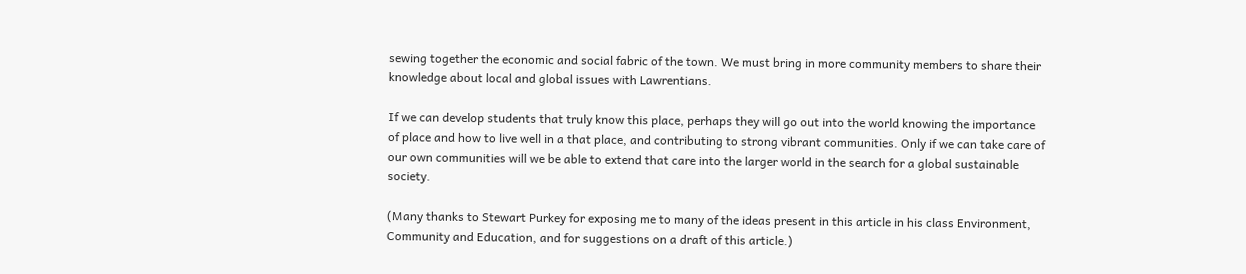sewing together the economic and social fabric of the town. We must bring in more community members to share their knowledge about local and global issues with Lawrentians.

If we can develop students that truly know this place, perhaps they will go out into the world knowing the importance of place and how to live well in a that place, and contributing to strong vibrant communities. Only if we can take care of our own communities will we be able to extend that care into the larger world in the search for a global sustainable society.

(Many thanks to Stewart Purkey for exposing me to many of the ideas present in this article in his class Environment, Community and Education, and for suggestions on a draft of this article.)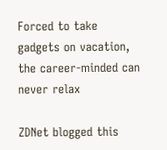Forced to take gadgets on vacation, the career-minded can never relax

ZDNet blogged this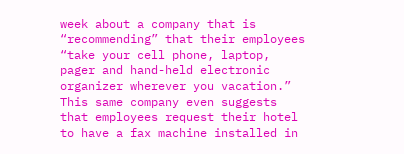week about a company that is “recommending” that their employees “take your cell phone, laptop, pager and hand-held electronic organizer wherever you vacation.” This same company even suggests that employees request their hotel to have a fax machine installed in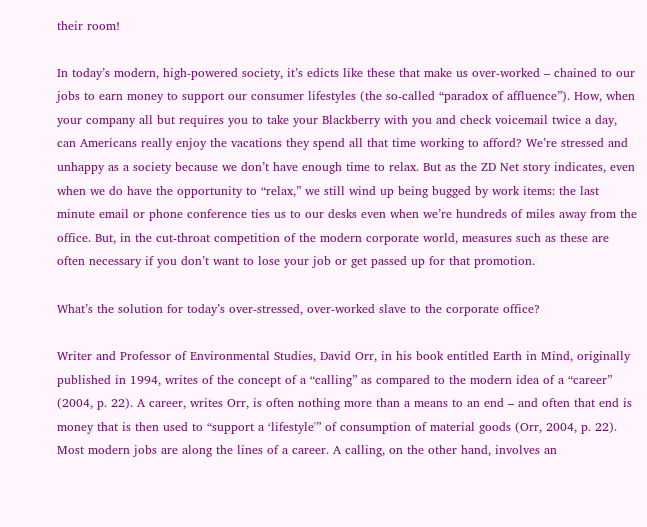their room!

In today’s modern, high-powered society, it’s edicts like these that make us over-worked – chained to our jobs to earn money to support our consumer lifestyles (the so-called “paradox of affluence”). How, when your company all but requires you to take your Blackberry with you and check voicemail twice a day, can Americans really enjoy the vacations they spend all that time working to afford? We’re stressed and unhappy as a society because we don’t have enough time to relax. But as the ZD Net story indicates, even when we do have the opportunity to “relax,” we still wind up being bugged by work items: the last minute email or phone conference ties us to our desks even when we’re hundreds of miles away from the office. But, in the cut-throat competition of the modern corporate world, measures such as these are often necessary if you don’t want to lose your job or get passed up for that promotion.

What’s the solution for today’s over-stressed, over-worked slave to the corporate office?

Writer and Professor of Environmental Studies, David Orr, in his book entitled Earth in Mind, originally published in 1994, writes of the concept of a “calling” as compared to the modern idea of a “career” (2004, p. 22). A career, writes Orr, is often nothing more than a means to an end – and often that end is money that is then used to “support a ‘lifestyle'” of consumption of material goods (Orr, 2004, p. 22). Most modern jobs are along the lines of a career. A calling, on the other hand, involves an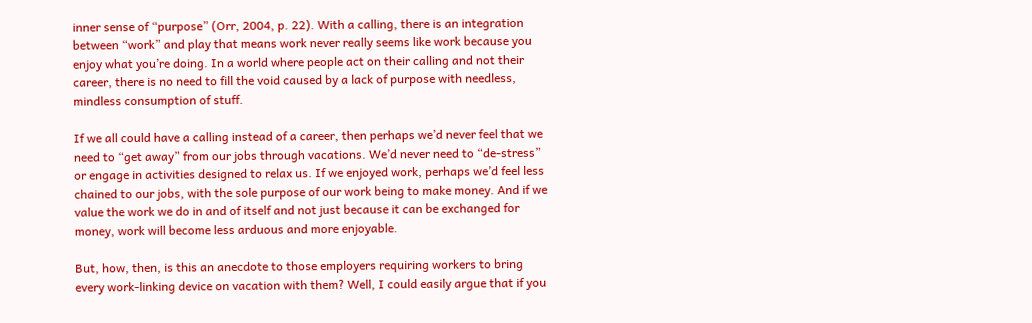inner sense of “purpose” (Orr, 2004, p. 22). With a calling, there is an integration between “work” and play that means work never really seems like work because you enjoy what you’re doing. In a world where people act on their calling and not their career, there is no need to fill the void caused by a lack of purpose with needless, mindless consumption of stuff.

If we all could have a calling instead of a career, then perhaps we’d never feel that we need to “get away” from our jobs through vacations. We’d never need to “de-stress” or engage in activities designed to relax us. If we enjoyed work, perhaps we’d feel less chained to our jobs, with the sole purpose of our work being to make money. And if we value the work we do in and of itself and not just because it can be exchanged for money, work will become less arduous and more enjoyable.

But, how, then, is this an anecdote to those employers requiring workers to bring every work-linking device on vacation with them? Well, I could easily argue that if you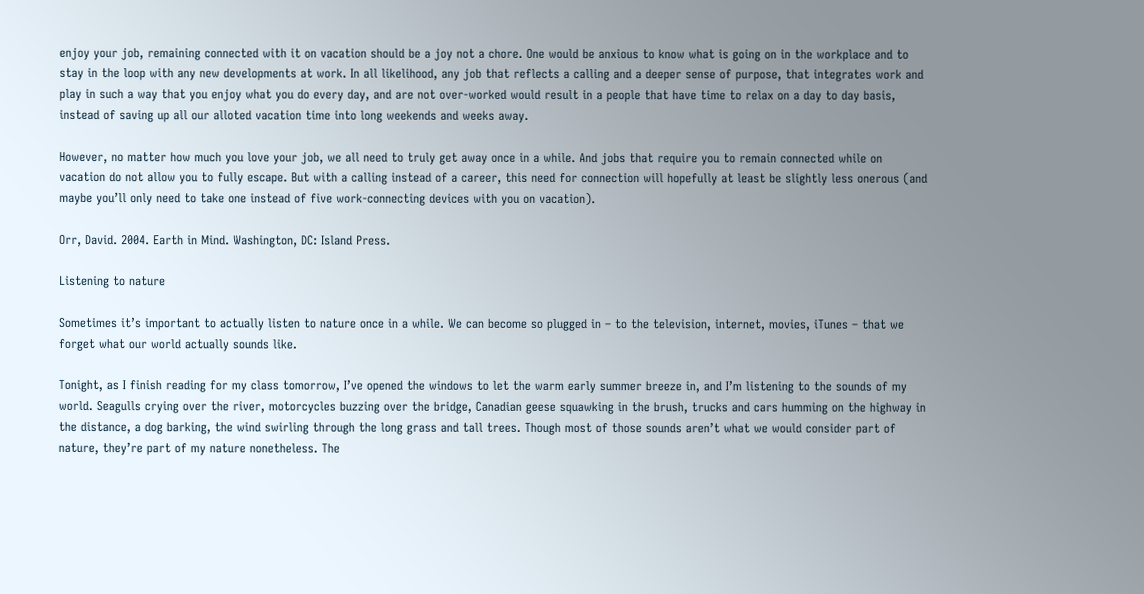enjoy your job, remaining connected with it on vacation should be a joy not a chore. One would be anxious to know what is going on in the workplace and to stay in the loop with any new developments at work. In all likelihood, any job that reflects a calling and a deeper sense of purpose, that integrates work and play in such a way that you enjoy what you do every day, and are not over-worked would result in a people that have time to relax on a day to day basis, instead of saving up all our alloted vacation time into long weekends and weeks away.

However, no matter how much you love your job, we all need to truly get away once in a while. And jobs that require you to remain connected while on vacation do not allow you to fully escape. But with a calling instead of a career, this need for connection will hopefully at least be slightly less onerous (and maybe you’ll only need to take one instead of five work-connecting devices with you on vacation).

Orr, David. 2004. Earth in Mind. Washington, DC: Island Press.

Listening to nature

Sometimes it’s important to actually listen to nature once in a while. We can become so plugged in – to the television, internet, movies, iTunes – that we forget what our world actually sounds like.

Tonight, as I finish reading for my class tomorrow, I’ve opened the windows to let the warm early summer breeze in, and I’m listening to the sounds of my world. Seagulls crying over the river, motorcycles buzzing over the bridge, Canadian geese squawking in the brush, trucks and cars humming on the highway in the distance, a dog barking, the wind swirling through the long grass and tall trees. Though most of those sounds aren’t what we would consider part of nature, they’re part of my nature nonetheless. The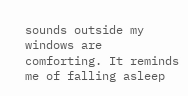sounds outside my windows are comforting. It reminds me of falling asleep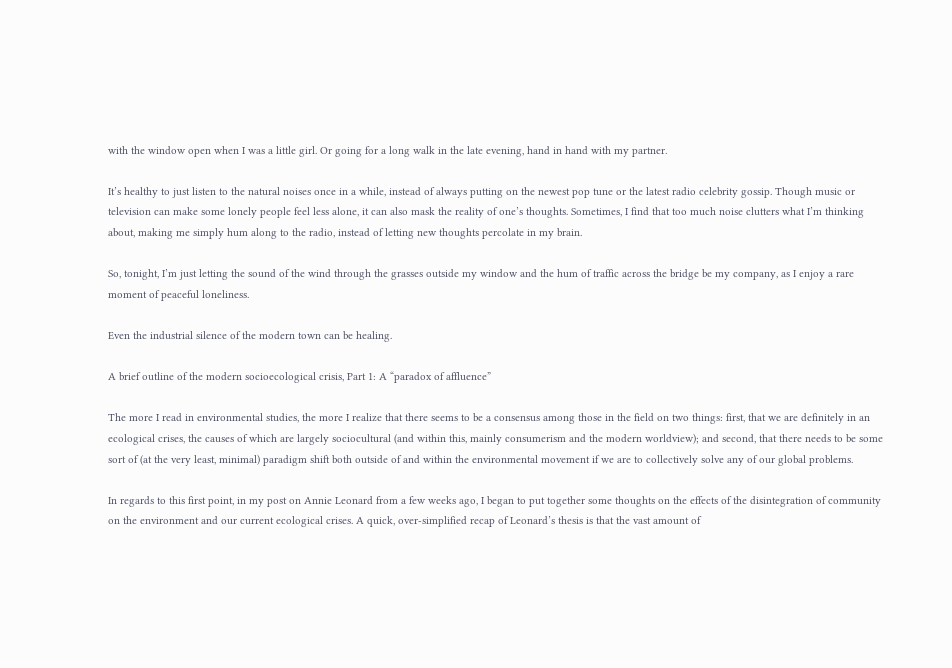with the window open when I was a little girl. Or going for a long walk in the late evening, hand in hand with my partner.

It’s healthy to just listen to the natural noises once in a while, instead of always putting on the newest pop tune or the latest radio celebrity gossip. Though music or television can make some lonely people feel less alone, it can also mask the reality of one’s thoughts. Sometimes, I find that too much noise clutters what I’m thinking about, making me simply hum along to the radio, instead of letting new thoughts percolate in my brain.

So, tonight, I’m just letting the sound of the wind through the grasses outside my window and the hum of traffic across the bridge be my company, as I enjoy a rare moment of peaceful loneliness.

Even the industrial silence of the modern town can be healing.

A brief outline of the modern socioecological crisis, Part 1: A “paradox of affluence”

The more I read in environmental studies, the more I realize that there seems to be a consensus among those in the field on two things: first, that we are definitely in an ecological crises, the causes of which are largely sociocultural (and within this, mainly consumerism and the modern worldview); and second, that there needs to be some sort of (at the very least, minimal) paradigm shift both outside of and within the environmental movement if we are to collectively solve any of our global problems.

In regards to this first point, in my post on Annie Leonard from a few weeks ago, I began to put together some thoughts on the effects of the disintegration of community on the environment and our current ecological crises. A quick, over-simplified recap of Leonard’s thesis is that the vast amount of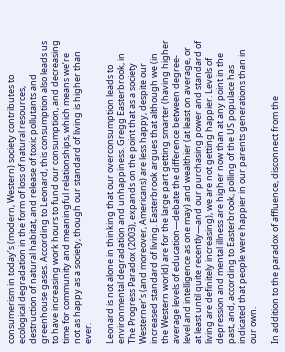consumerism in today’s (modern, Western) society contributes to ecological degradation in the form of loss of natural resources, destruction of natural habitat, and release of toxic pollutants and greenhouse gases. According to Leonard, this consumption also leads us to have increasing work hours to fund our consumption, and decreasing time for community and meaningful relationships, which means we’re not as happy as a society, though our standard of living is higher than ever.

Leonard is not alone in thinking that our overconsumption leads to environmental degradation and unhappiness. Gregg Easterbrook, in The Progress Paradox (2003), expands on the point that as a society Westerner’s (and moreover, Americans) are less happy, despite our increased standard of living. Easterbrook argues that although we (in the Western world) are for the large part getting smarter (having higher average levels of education—debate the difference between degree-level and intelligence as one may) and wealthier (at least on average, or at least until quite recently—and our purchasing power and standard of living are definitely increasing), we are not getting happier. Levels of depression and mental illness are higher now than at any point in the past, and, according to Easterbrook, polling of the US populace has indicated that people were happier in our parents generations than in our own.

In addition to the paradox of affluence, disconnect from the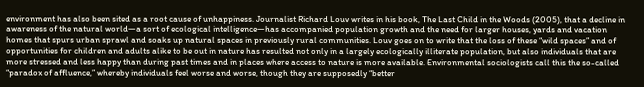environment has also been sited as a root cause of unhappiness. Journalist Richard Louv writes in his book, The Last Child in the Woods (2005), that a decline in awareness of the natural world—a sort of ecological intelligence—has accompanied population growth and the need for larger houses, yards and vacation homes that spurs urban sprawl and soaks up natural spaces in previously rural communities. Louv goes on to write that the loss of these “wild spaces” and of opportunities for children and adults alike to be out in nature has resulted not only in a largely ecologically illiterate population, but also individuals that are more stressed and less happy than during past times and in places where access to nature is more available. Environmental sociologists call this the so-called “paradox of affluence,” whereby individuals feel worse and worse, though they are supposedly “better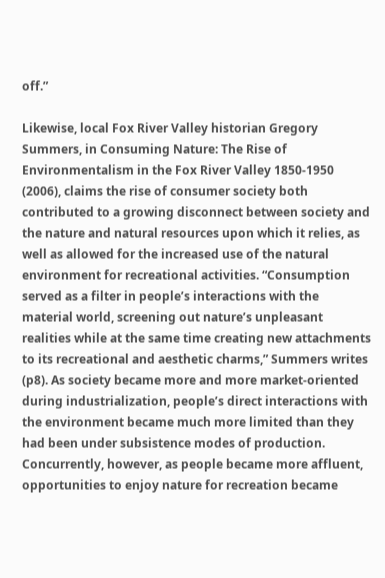off.”

Likewise, local Fox River Valley historian Gregory Summers, in Consuming Nature: The Rise of Environmentalism in the Fox River Valley 1850-1950 (2006), claims the rise of consumer society both contributed to a growing disconnect between society and the nature and natural resources upon which it relies, as well as allowed for the increased use of the natural environment for recreational activities. “Consumption served as a filter in people’s interactions with the material world, screening out nature’s unpleasant realities while at the same time creating new attachments to its recreational and aesthetic charms,” Summers writes (p8). As society became more and more market-oriented during industrialization, people’s direct interactions with the environment became much more limited than they had been under subsistence modes of production. Concurrently, however, as people became more affluent, opportunities to enjoy nature for recreation became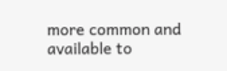more common and available to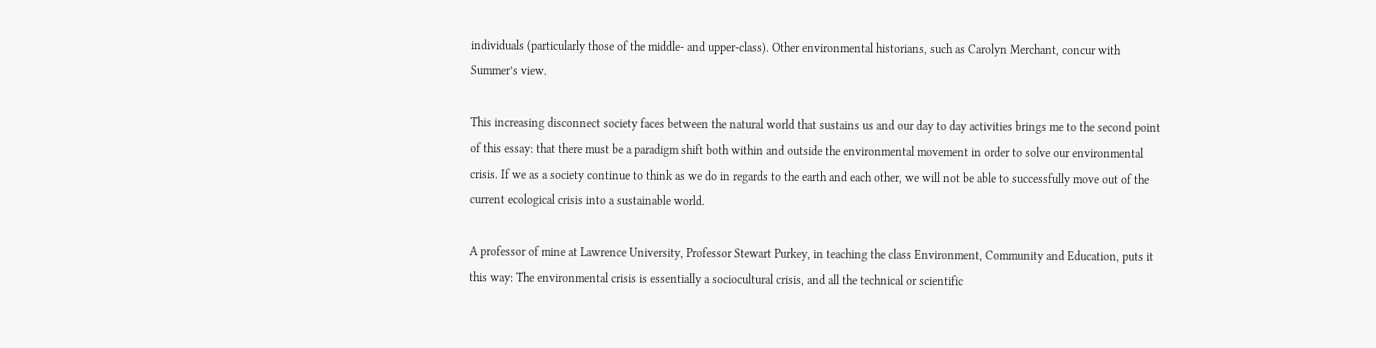individuals (particularly those of the middle- and upper-class). Other environmental historians, such as Carolyn Merchant, concur with Summer’s view.

This increasing disconnect society faces between the natural world that sustains us and our day to day activities brings me to the second point of this essay: that there must be a paradigm shift both within and outside the environmental movement in order to solve our environmental crisis. If we as a society continue to think as we do in regards to the earth and each other, we will not be able to successfully move out of the current ecological crisis into a sustainable world.

A professor of mine at Lawrence University, Professor Stewart Purkey, in teaching the class Environment, Community and Education, puts it this way: The environmental crisis is essentially a sociocultural crisis, and all the technical or scientific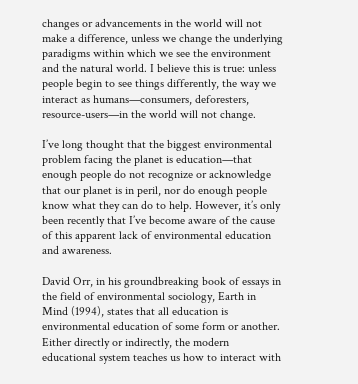changes or advancements in the world will not make a difference, unless we change the underlying paradigms within which we see the environment and the natural world. I believe this is true: unless people begin to see things differently, the way we interact as humans—consumers, deforesters, resource-users—in the world will not change.

I’ve long thought that the biggest environmental problem facing the planet is education—that enough people do not recognize or acknowledge that our planet is in peril, nor do enough people know what they can do to help. However, it’s only been recently that I’ve become aware of the cause of this apparent lack of environmental education and awareness.

David Orr, in his groundbreaking book of essays in the field of environmental sociology, Earth in Mind (1994), states that all education is environmental education of some form or another. Either directly or indirectly, the modern educational system teaches us how to interact with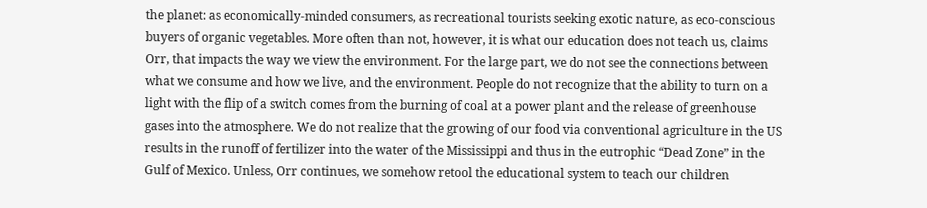the planet: as economically-minded consumers, as recreational tourists seeking exotic nature, as eco-conscious buyers of organic vegetables. More often than not, however, it is what our education does not teach us, claims Orr, that impacts the way we view the environment. For the large part, we do not see the connections between what we consume and how we live, and the environment. People do not recognize that the ability to turn on a light with the flip of a switch comes from the burning of coal at a power plant and the release of greenhouse gases into the atmosphere. We do not realize that the growing of our food via conventional agriculture in the US results in the runoff of fertilizer into the water of the Mississippi and thus in the eutrophic “Dead Zone” in the Gulf of Mexico. Unless, Orr continues, we somehow retool the educational system to teach our children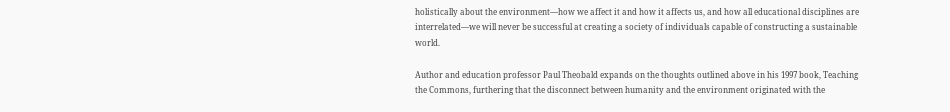holistically about the environment—how we affect it and how it affects us, and how all educational disciplines are interrelated—we will never be successful at creating a society of individuals capable of constructing a sustainable world.

Author and education professor Paul Theobald expands on the thoughts outlined above in his 1997 book, Teaching the Commons, furthering that the disconnect between humanity and the environment originated with the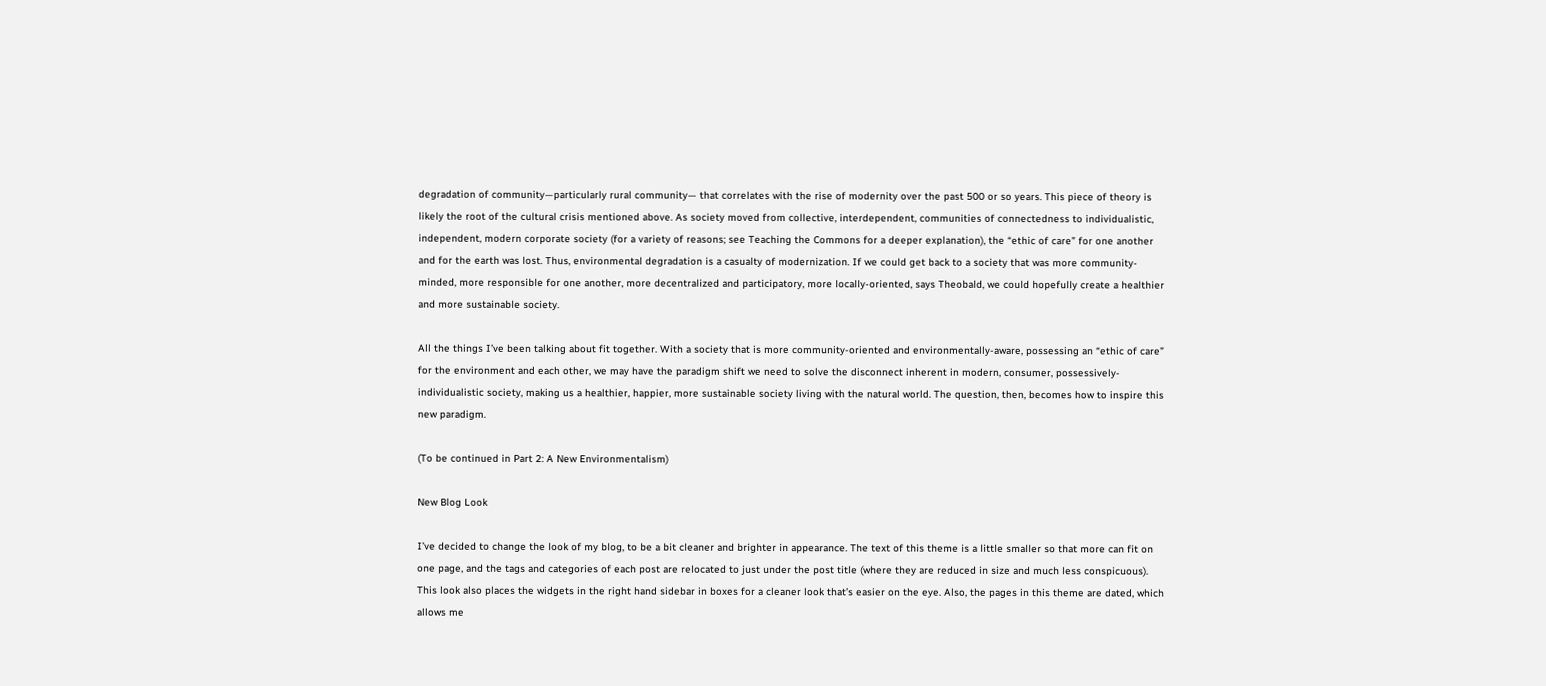degradation of community—particularly rural community— that correlates with the rise of modernity over the past 500 or so years. This piece of theory is likely the root of the cultural crisis mentioned above. As society moved from collective, interdependent, communities of connectedness to individualistic, independent, modern corporate society (for a variety of reasons; see Teaching the Commons for a deeper explanation), the “ethic of care” for one another and for the earth was lost. Thus, environmental degradation is a casualty of modernization. If we could get back to a society that was more community-minded, more responsible for one another, more decentralized and participatory, more locally-oriented, says Theobald, we could hopefully create a healthier and more sustainable society.

All the things I’ve been talking about fit together. With a society that is more community-oriented and environmentally-aware, possessing an “ethic of care” for the environment and each other, we may have the paradigm shift we need to solve the disconnect inherent in modern, consumer, possessively-individualistic society, making us a healthier, happier, more sustainable society living with the natural world. The question, then, becomes how to inspire this new paradigm.

(To be continued in Part 2: A New Environmentalism)

New Blog Look

I’ve decided to change the look of my blog, to be a bit cleaner and brighter in appearance. The text of this theme is a little smaller so that more can fit on one page, and the tags and categories of each post are relocated to just under the post title (where they are reduced in size and much less conspicuous). This look also places the widgets in the right hand sidebar in boxes for a cleaner look that’s easier on the eye. Also, the pages in this theme are dated, which allows me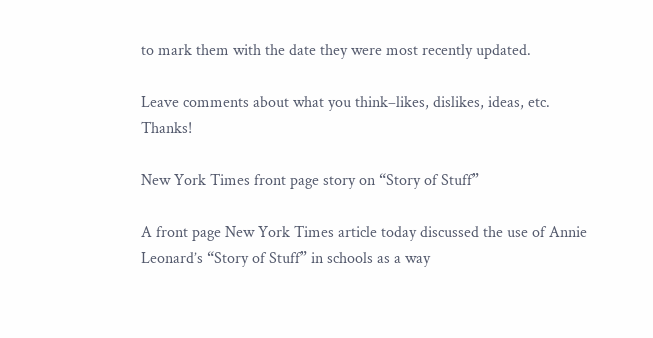to mark them with the date they were most recently updated.

Leave comments about what you think–likes, dislikes, ideas, etc. Thanks!

New York Times front page story on “Story of Stuff”

A front page New York Times article today discussed the use of Annie Leonard’s “Story of Stuff” in schools as a way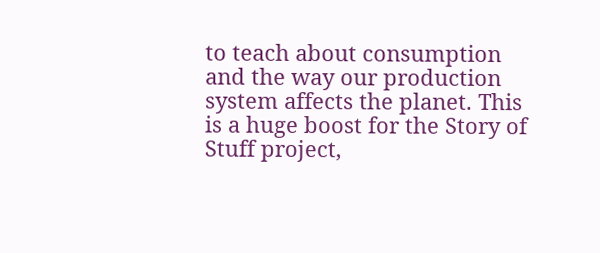to teach about consumption and the way our production system affects the planet. This is a huge boost for the Story of Stuff project,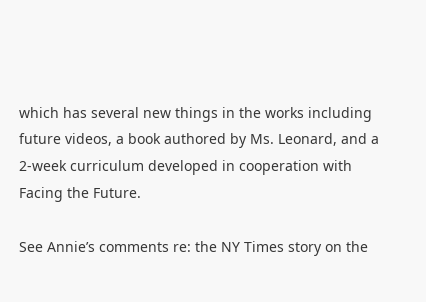which has several new things in the works including future videos, a book authored by Ms. Leonard, and a 2-week curriculum developed in cooperation with Facing the Future.

See Annie’s comments re: the NY Times story on the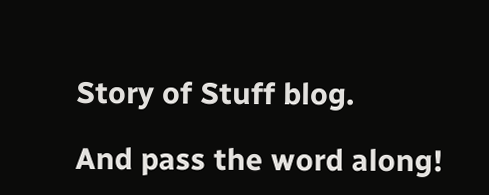Story of Stuff blog.

And pass the word along!